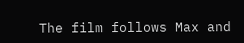The film follows Max and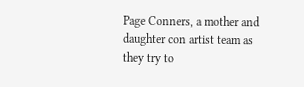Page Conners, a mother and daughter con artist team as they try to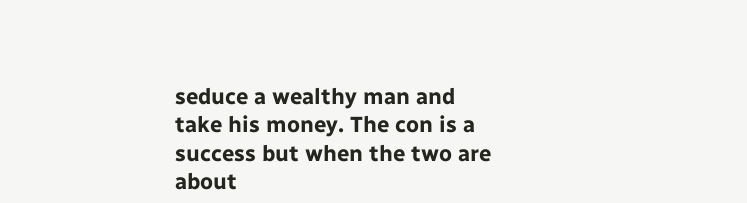seduce a wealthy man and take his money. The con is a success but when the two are about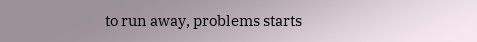to run away, problems starts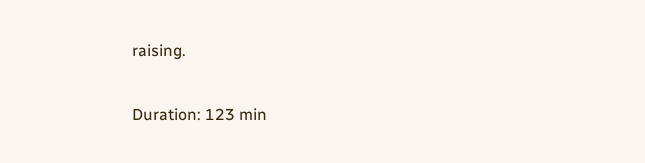raising.

Duration: 123 min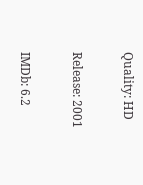Quality: HD

Release: 2001

IMDb: 6.2